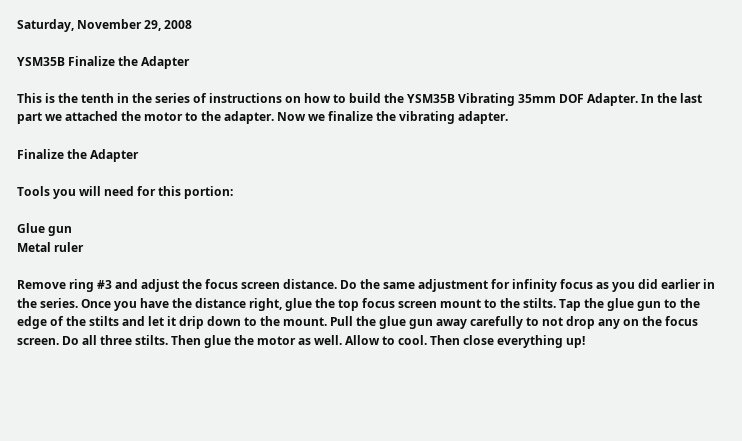Saturday, November 29, 2008

YSM35B Finalize the Adapter

This is the tenth in the series of instructions on how to build the YSM35B Vibrating 35mm DOF Adapter. In the last part we attached the motor to the adapter. Now we finalize the vibrating adapter.

Finalize the Adapter

Tools you will need for this portion:

Glue gun
Metal ruler

Remove ring #3 and adjust the focus screen distance. Do the same adjustment for infinity focus as you did earlier in the series. Once you have the distance right, glue the top focus screen mount to the stilts. Tap the glue gun to the edge of the stilts and let it drip down to the mount. Pull the glue gun away carefully to not drop any on the focus screen. Do all three stilts. Then glue the motor as well. Allow to cool. Then close everything up!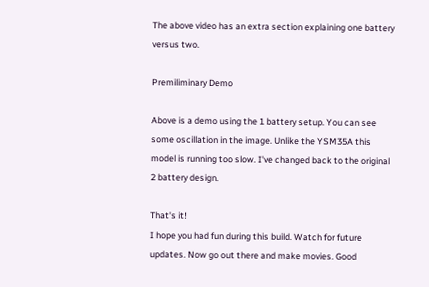The above video has an extra section explaining one battery versus two.

Premiliminary Demo

Above is a demo using the 1 battery setup. You can see some oscillation in the image. Unlike the YSM35A this model is running too slow. I've changed back to the original 2 battery design.

That's it!
I hope you had fun during this build. Watch for future updates. Now go out there and make movies. Good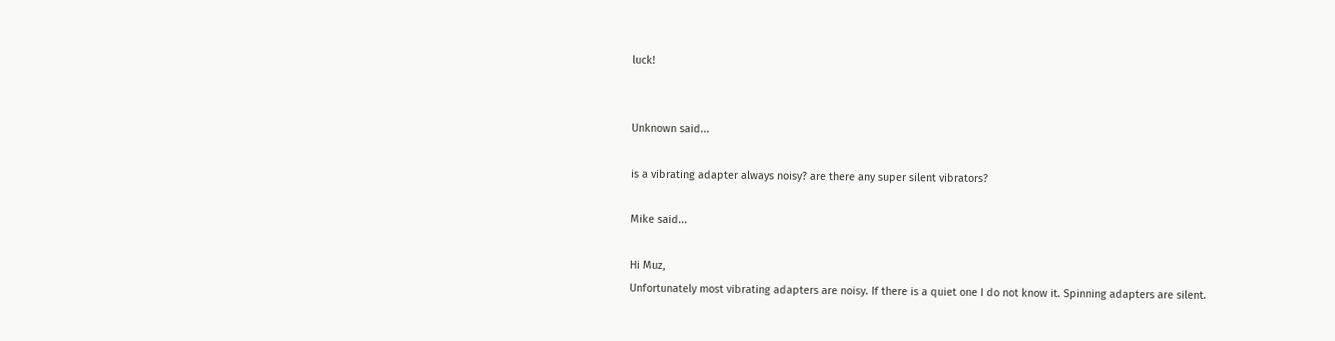luck!


Unknown said...

is a vibrating adapter always noisy? are there any super silent vibrators?

Mike said...

Hi Muz,
Unfortunately most vibrating adapters are noisy. If there is a quiet one I do not know it. Spinning adapters are silent.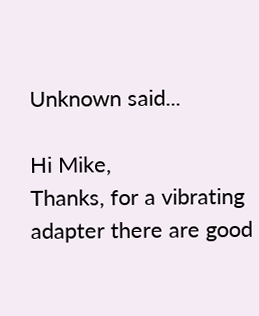Unknown said...

Hi Mike,
Thanks, for a vibrating adapter there are good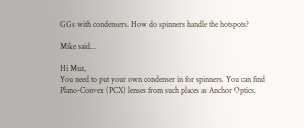GGs with condensers. How do spinners handle the hotspots?

Mike said...

Hi Muz,
You need to put your own condenser in for spinners. You can find Plano-Convex (PCX) lenses from such places as Anchor Optics.